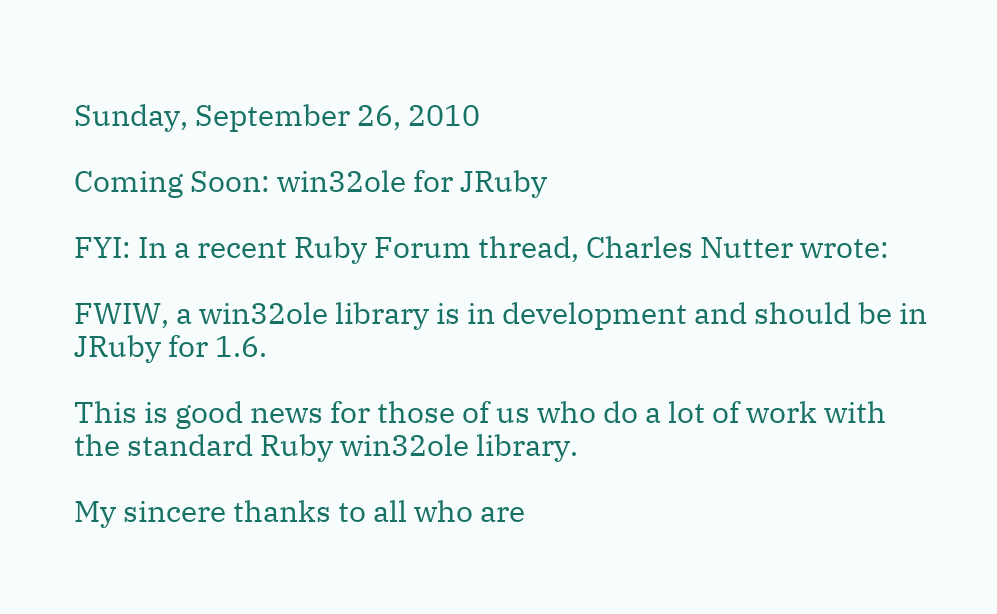Sunday, September 26, 2010

Coming Soon: win32ole for JRuby

FYI: In a recent Ruby Forum thread, Charles Nutter wrote:

FWIW, a win32ole library is in development and should be in JRuby for 1.6.

This is good news for those of us who do a lot of work with the standard Ruby win32ole library.

My sincere thanks to all who are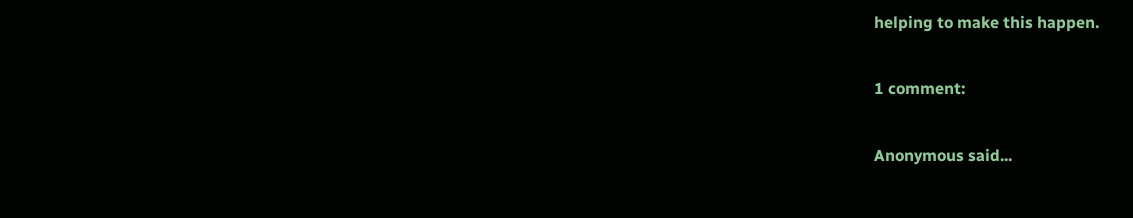helping to make this happen.

1 comment:

Anonymous said...